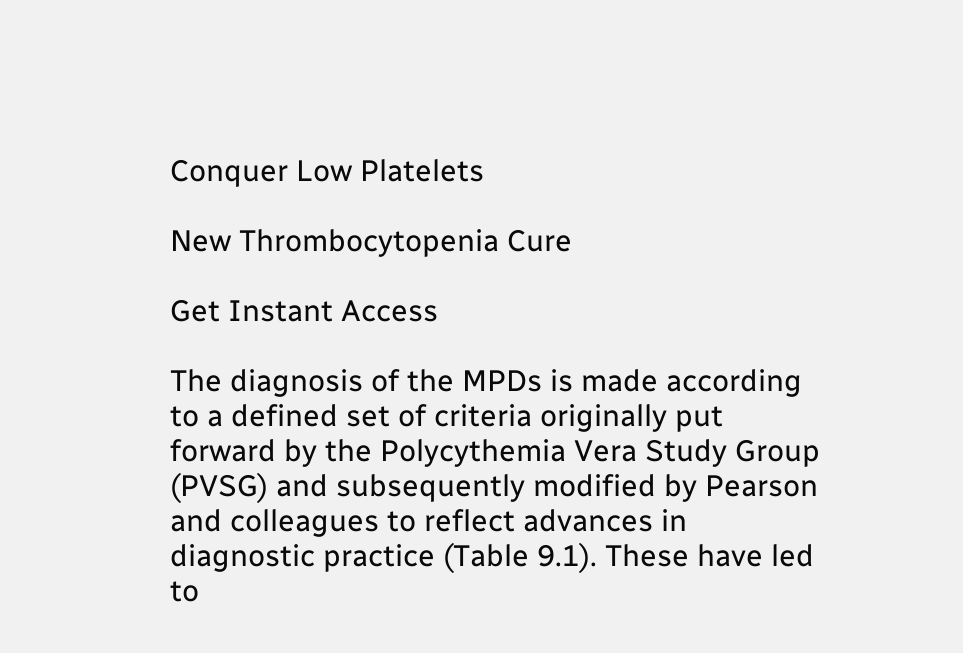Conquer Low Platelets

New Thrombocytopenia Cure

Get Instant Access

The diagnosis of the MPDs is made according to a defined set of criteria originally put forward by the Polycythemia Vera Study Group (PVSG) and subsequently modified by Pearson and colleagues to reflect advances in diagnostic practice (Table 9.1). These have led to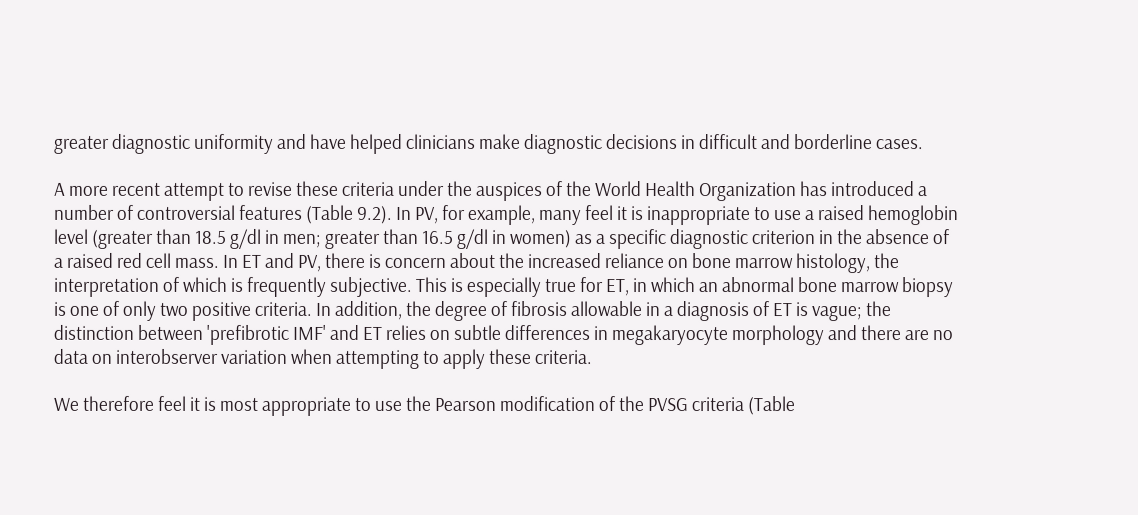greater diagnostic uniformity and have helped clinicians make diagnostic decisions in difficult and borderline cases.

A more recent attempt to revise these criteria under the auspices of the World Health Organization has introduced a number of controversial features (Table 9.2). In PV, for example, many feel it is inappropriate to use a raised hemoglobin level (greater than 18.5 g/dl in men; greater than 16.5 g/dl in women) as a specific diagnostic criterion in the absence of a raised red cell mass. In ET and PV, there is concern about the increased reliance on bone marrow histology, the interpretation of which is frequently subjective. This is especially true for ET, in which an abnormal bone marrow biopsy is one of only two positive criteria. In addition, the degree of fibrosis allowable in a diagnosis of ET is vague; the distinction between 'prefibrotic IMF' and ET relies on subtle differences in megakaryocyte morphology and there are no data on interobserver variation when attempting to apply these criteria.

We therefore feel it is most appropriate to use the Pearson modification of the PVSG criteria (Table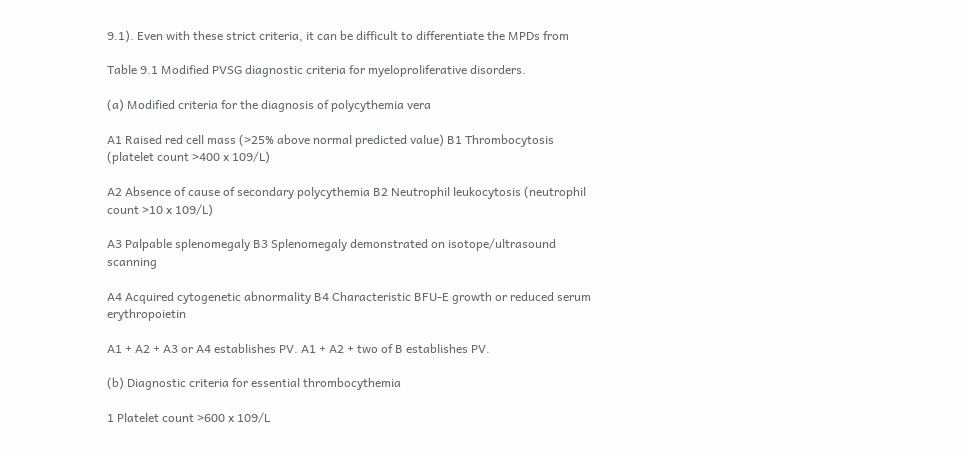9.1). Even with these strict criteria, it can be difficult to differentiate the MPDs from

Table 9.1 Modified PVSG diagnostic criteria for myeloproliferative disorders.

(a) Modified criteria for the diagnosis of polycythemia vera

A1 Raised red cell mass (>25% above normal predicted value) B1 Thrombocytosis (platelet count >400 x 109/L)

A2 Absence of cause of secondary polycythemia B2 Neutrophil leukocytosis (neutrophil count >10 x 109/L)

A3 Palpable splenomegaly B3 Splenomegaly demonstrated on isotope/ultrasound scanning

A4 Acquired cytogenetic abnormality B4 Characteristic BFU-E growth or reduced serum erythropoietin

A1 + A2 + A3 or A4 establishes PV. A1 + A2 + two of B establishes PV.

(b) Diagnostic criteria for essential thrombocythemia

1 Platelet count >600 x 109/L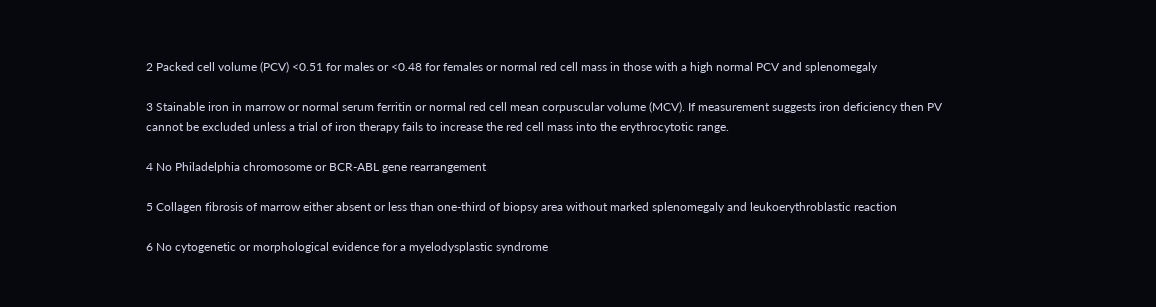2 Packed cell volume (PCV) <0.51 for males or <0.48 for females or normal red cell mass in those with a high normal PCV and splenomegaly

3 Stainable iron in marrow or normal serum ferritin or normal red cell mean corpuscular volume (MCV). If measurement suggests iron deficiency then PV cannot be excluded unless a trial of iron therapy fails to increase the red cell mass into the erythrocytotic range.

4 No Philadelphia chromosome or BCR-ABL gene rearrangement

5 Collagen fibrosis of marrow either absent or less than one-third of biopsy area without marked splenomegaly and leukoerythroblastic reaction

6 No cytogenetic or morphological evidence for a myelodysplastic syndrome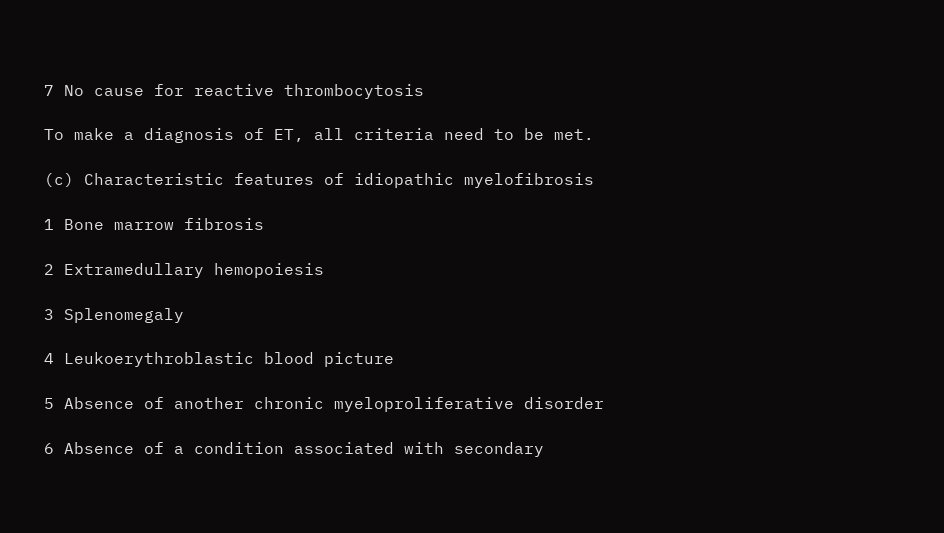7 No cause for reactive thrombocytosis

To make a diagnosis of ET, all criteria need to be met.

(c) Characteristic features of idiopathic myelofibrosis

1 Bone marrow fibrosis

2 Extramedullary hemopoiesis

3 Splenomegaly

4 Leukoerythroblastic blood picture

5 Absence of another chronic myeloproliferative disorder

6 Absence of a condition associated with secondary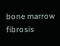bone marrow fibrosis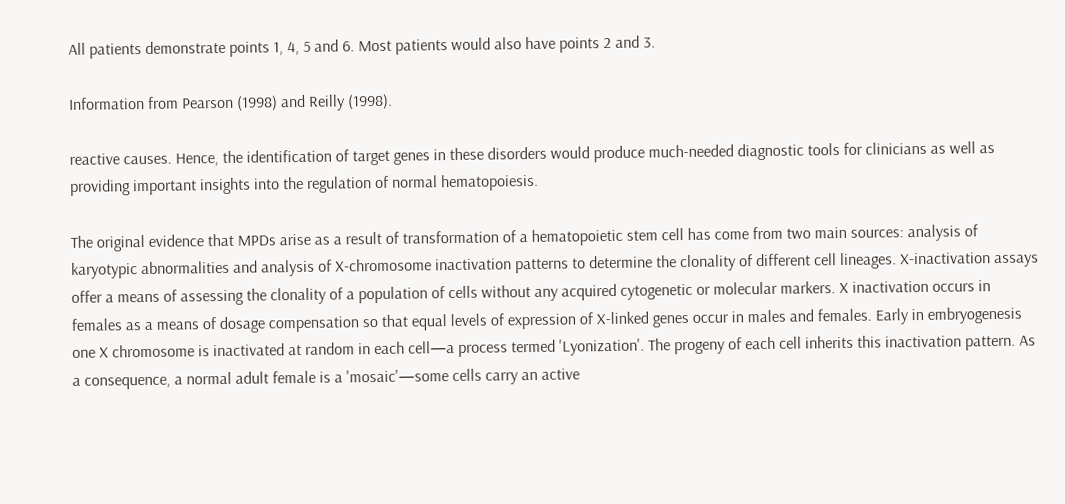All patients demonstrate points 1, 4, 5 and 6. Most patients would also have points 2 and 3.

Information from Pearson (1998) and Reilly (1998).

reactive causes. Hence, the identification of target genes in these disorders would produce much-needed diagnostic tools for clinicians as well as providing important insights into the regulation of normal hematopoiesis.

The original evidence that MPDs arise as a result of transformation of a hematopoietic stem cell has come from two main sources: analysis of karyotypic abnormalities and analysis of X-chromosome inactivation patterns to determine the clonality of different cell lineages. X-inactivation assays offer a means of assessing the clonality of a population of cells without any acquired cytogenetic or molecular markers. X inactivation occurs in females as a means of dosage compensation so that equal levels of expression of X-linked genes occur in males and females. Early in embryogenesis one X chromosome is inactivated at random in each cell—a process termed 'Lyonization'. The progeny of each cell inherits this inactivation pattern. As a consequence, a normal adult female is a 'mosaic'—some cells carry an active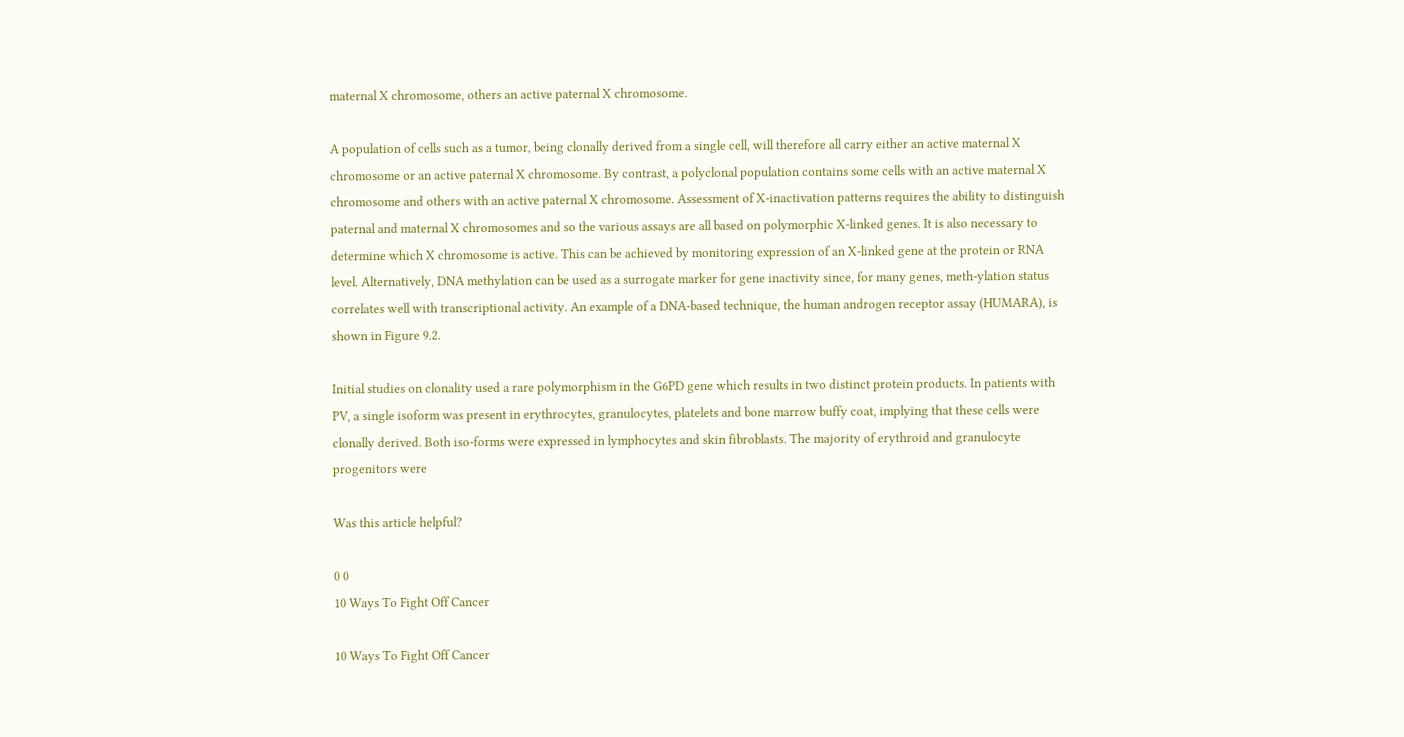maternal X chromosome, others an active paternal X chromosome.

A population of cells such as a tumor, being clonally derived from a single cell, will therefore all carry either an active maternal X chromosome or an active paternal X chromosome. By contrast, a polyclonal population contains some cells with an active maternal X chromosome and others with an active paternal X chromosome. Assessment of X-inactivation patterns requires the ability to distinguish paternal and maternal X chromosomes and so the various assays are all based on polymorphic X-linked genes. It is also necessary to determine which X chromosome is active. This can be achieved by monitoring expression of an X-linked gene at the protein or RNA level. Alternatively, DNA methylation can be used as a surrogate marker for gene inactivity since, for many genes, meth-ylation status correlates well with transcriptional activity. An example of a DNA-based technique, the human androgen receptor assay (HUMARA), is shown in Figure 9.2.

Initial studies on clonality used a rare polymorphism in the G6PD gene which results in two distinct protein products. In patients with PV, a single isoform was present in erythrocytes, granulocytes, platelets and bone marrow buffy coat, implying that these cells were clonally derived. Both iso-forms were expressed in lymphocytes and skin fibroblasts. The majority of erythroid and granulocyte progenitors were

Was this article helpful?

0 0
10 Ways To Fight Off Cancer

10 Ways To Fight Off Cancer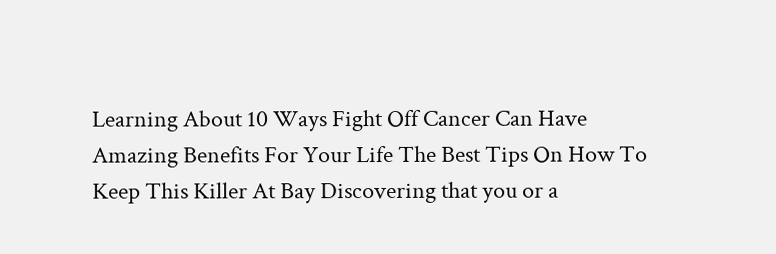Learning About 10 Ways Fight Off Cancer Can Have Amazing Benefits For Your Life The Best Tips On How To Keep This Killer At Bay Discovering that you or a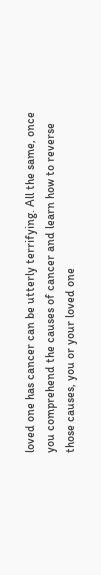loved one has cancer can be utterly terrifying. All the same, once you comprehend the causes of cancer and learn how to reverse those causes, you or your loved one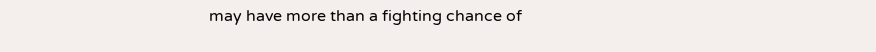may have more than a fighting chance of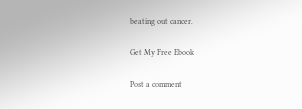beating out cancer.

Get My Free Ebook

Post a comment